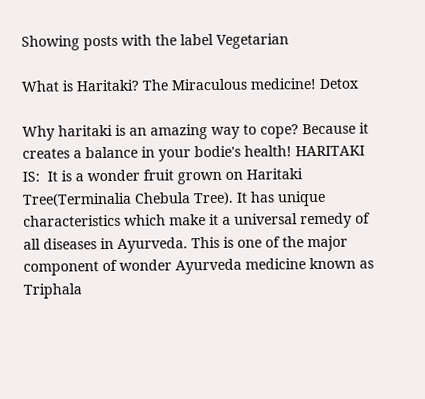Showing posts with the label Vegetarian

What is Haritaki? The Miraculous medicine! Detox

Why haritaki is an amazing way to cope? Because it creates a balance in your bodie's health! HARITAKI IS:  It is a wonder fruit grown on Haritaki Tree(Terminalia Chebula Tree). It has unique characteristics which make it a universal remedy of all diseases in Ayurveda. This is one of the major component of wonder Ayurveda medicine known as Triphala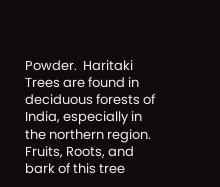Powder.  Haritaki Trees are found in deciduous forests of India, especially in the northern region.  Fruits, Roots, and bark of this tree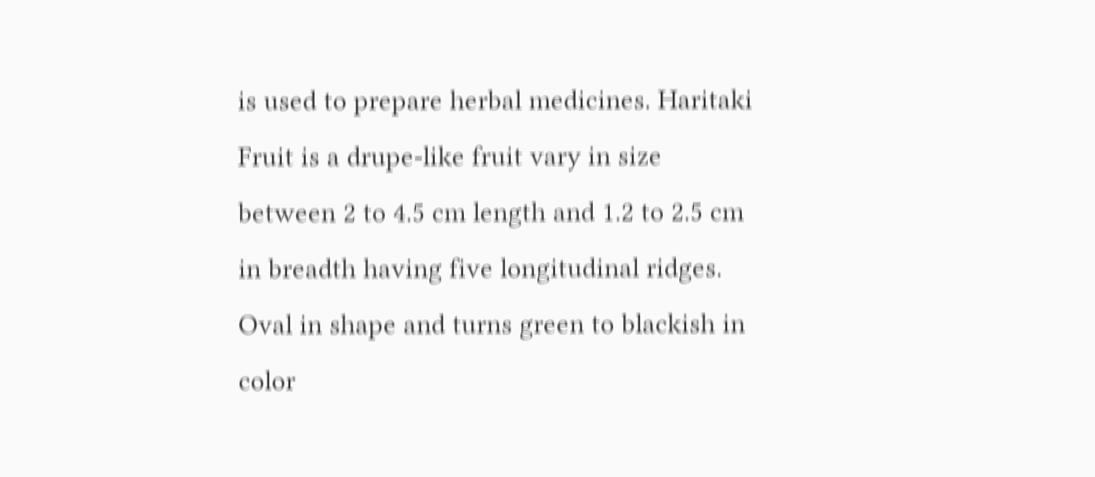is used to prepare herbal medicines. Haritaki Fruit is a drupe-like fruit vary in size between 2 to 4.5 cm length and 1.2 to 2.5 cm in breadth having five longitudinal ridges.  Oval in shape and turns green to blackish in color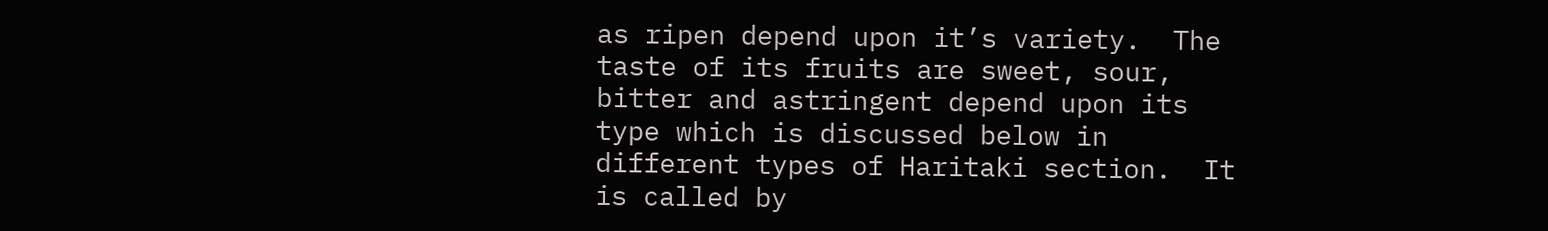as ripen depend upon it’s variety.  The taste of its fruits are sweet, sour, bitter and astringent depend upon its type which is discussed below in different types of Haritaki section.  It is called by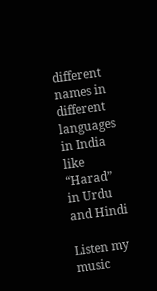different names in different languages in India like “Harad” in Urdu and Hindi

Listen my music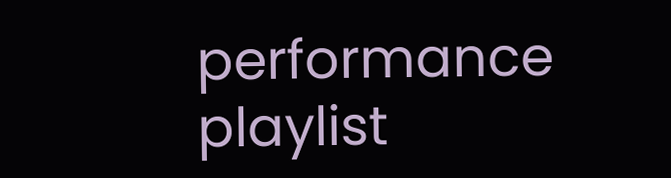performance playlist